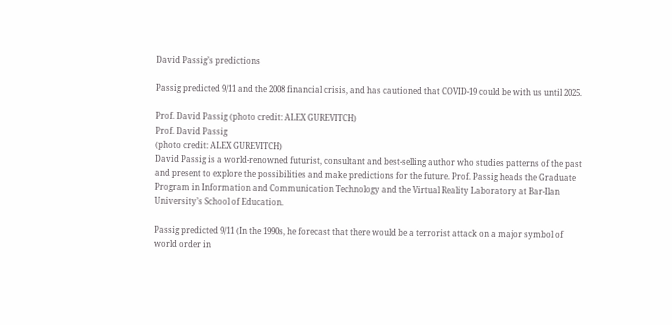David Passig’s predictions

Passig predicted 9/11 and the 2008 financial crisis, and has cautioned that COVID-19 could be with us until 2025.

Prof. David Passig (photo credit: ALEX GUREVITCH)
Prof. David Passig
(photo credit: ALEX GUREVITCH)
David Passig is a world-renowned futurist, consultant and best-selling author who studies patterns of the past and present to explore the possibilities and make predictions for the future. Prof. Passig heads the Graduate Program in Information and Communication Technology and the Virtual Reality Laboratory at Bar-Ilan University’s School of Education.

Passig predicted 9/11 (In the 1990s, he forecast that there would be a terrorist attack on a major symbol of world order in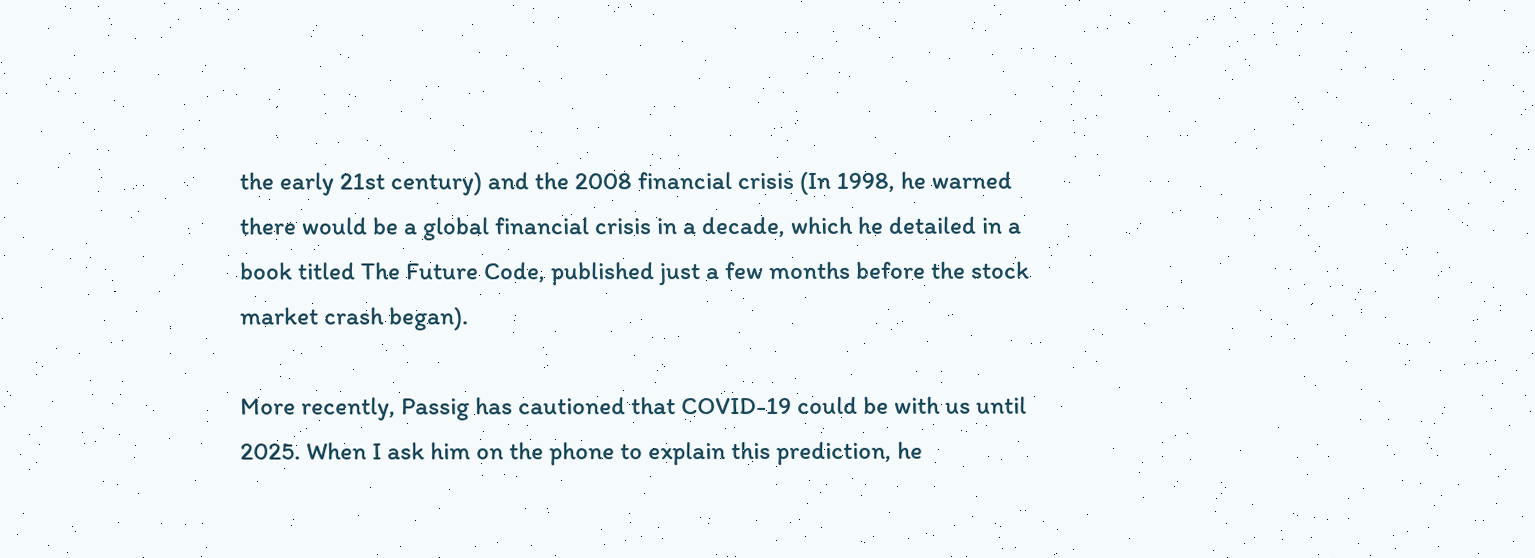the early 21st century) and the 2008 financial crisis (In 1998, he warned there would be a global financial crisis in a decade, which he detailed in a book titled The Future Code, published just a few months before the stock market crash began).

More recently, Passig has cautioned that COVID-19 could be with us until 2025. When I ask him on the phone to explain this prediction, he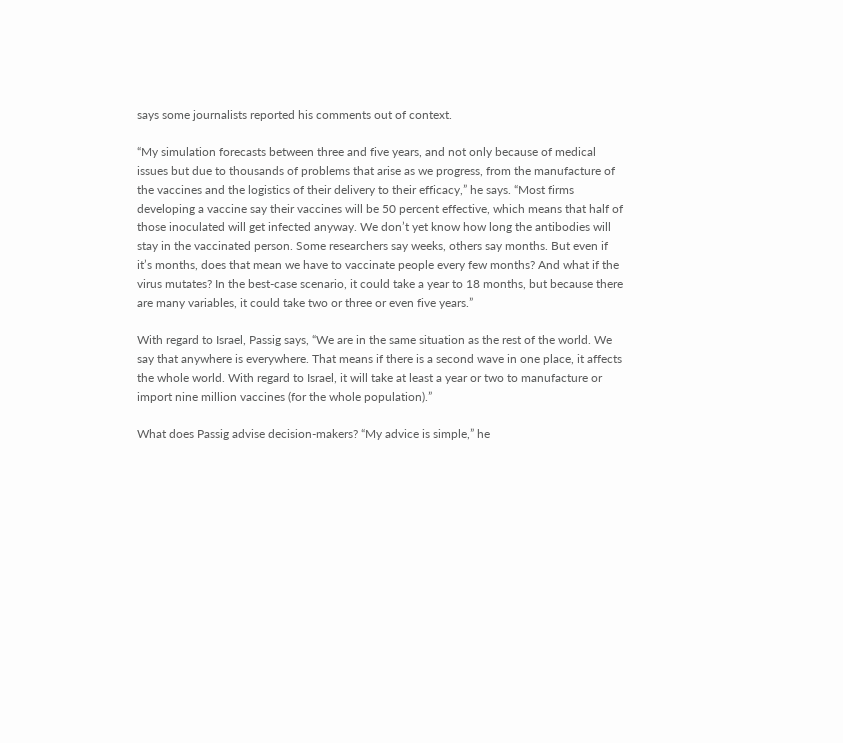says some journalists reported his comments out of context.

“My simulation forecasts between three and five years, and not only because of medical issues but due to thousands of problems that arise as we progress, from the manufacture of the vaccines and the logistics of their delivery to their efficacy,” he says. “Most firms developing a vaccine say their vaccines will be 50 percent effective, which means that half of those inoculated will get infected anyway. We don’t yet know how long the antibodies will stay in the vaccinated person. Some researchers say weeks, others say months. But even if it’s months, does that mean we have to vaccinate people every few months? And what if the virus mutates? In the best-case scenario, it could take a year to 18 months, but because there are many variables, it could take two or three or even five years.”

With regard to Israel, Passig says, “We are in the same situation as the rest of the world. We say that anywhere is everywhere. That means if there is a second wave in one place, it affects the whole world. With regard to Israel, it will take at least a year or two to manufacture or import nine million vaccines (for the whole population).”

What does Passig advise decision-makers? “My advice is simple,” he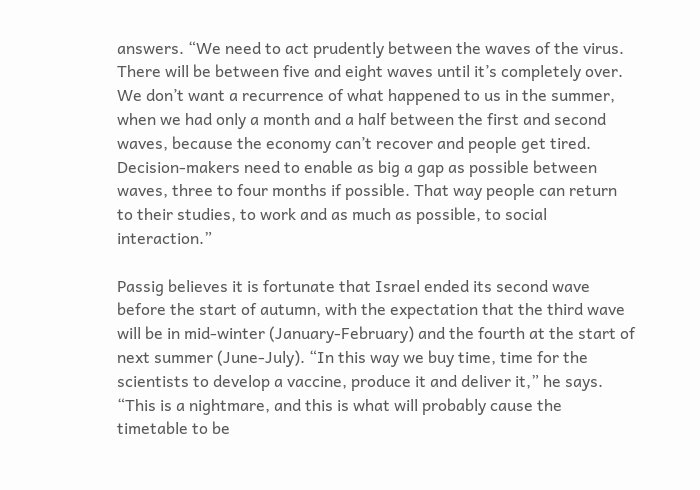answers. “We need to act prudently between the waves of the virus. There will be between five and eight waves until it’s completely over. We don’t want a recurrence of what happened to us in the summer, when we had only a month and a half between the first and second waves, because the economy can’t recover and people get tired. Decision-makers need to enable as big a gap as possible between waves, three to four months if possible. That way people can return to their studies, to work and as much as possible, to social interaction.”

Passig believes it is fortunate that Israel ended its second wave before the start of autumn, with the expectation that the third wave will be in mid-winter (January-February) and the fourth at the start of next summer (June-July). “In this way we buy time, time for the scientists to develop a vaccine, produce it and deliver it,” he says. “This is a nightmare, and this is what will probably cause the timetable to be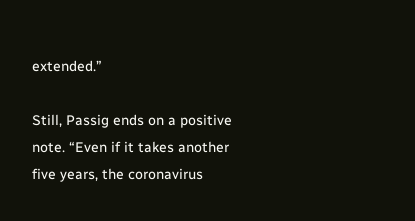extended.”

Still, Passig ends on a positive note. “Even if it takes another five years, the coronavirus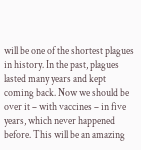will be one of the shortest plagues in history. In the past, plagues lasted many years and kept coming back. Now we should be over it – with vaccines – in five years, which never happened before. This will be an amazing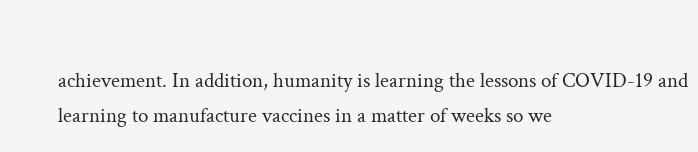achievement. In addition, humanity is learning the lessons of COVID-19 and learning to manufacture vaccines in a matter of weeks so we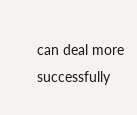can deal more successfully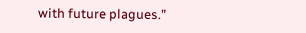with future plagues.”